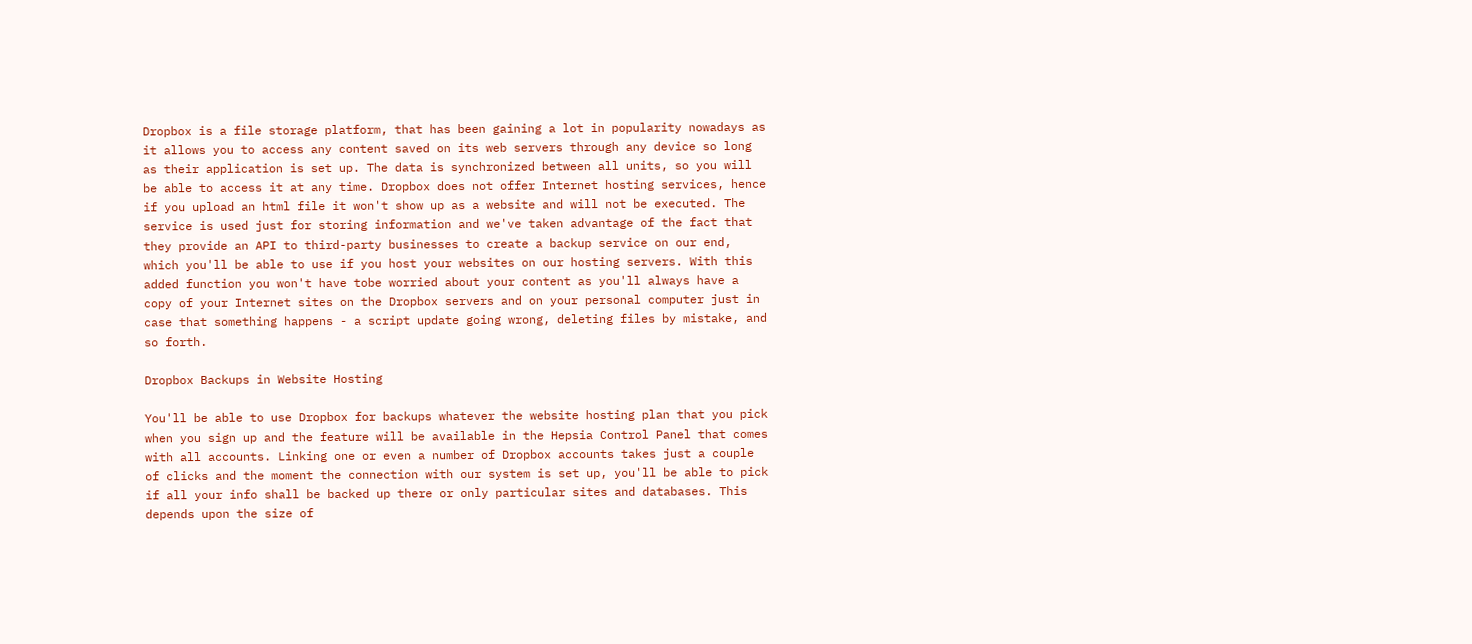Dropbox is a file storage platform, that has been gaining a lot in popularity nowadays as it allows you to access any content saved on its web servers through any device so long as their application is set up. The data is synchronized between all units, so you will be able to access it at any time. Dropbox does not offer Internet hosting services, hence if you upload an html file it won't show up as a website and will not be executed. The service is used just for storing information and we've taken advantage of the fact that they provide an API to third-party businesses to create a backup service on our end, which you'll be able to use if you host your websites on our hosting servers. With this added function you won't have tobe worried about your content as you'll always have a copy of your Internet sites on the Dropbox servers and on your personal computer just in case that something happens - a script update going wrong, deleting files by mistake, and so forth.

Dropbox Backups in Website Hosting

You'll be able to use Dropbox for backups whatever the website hosting plan that you pick when you sign up and the feature will be available in the Hepsia Control Panel that comes with all accounts. Linking one or even a number of Dropbox accounts takes just a couple of clicks and the moment the connection with our system is set up, you'll be able to pick if all your info shall be backed up there or only particular sites and databases. This depends upon the size of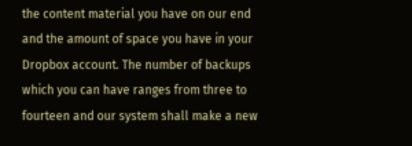the content material you have on our end and the amount of space you have in your Dropbox account. The number of backups which you can have ranges from three to fourteen and our system shall make a new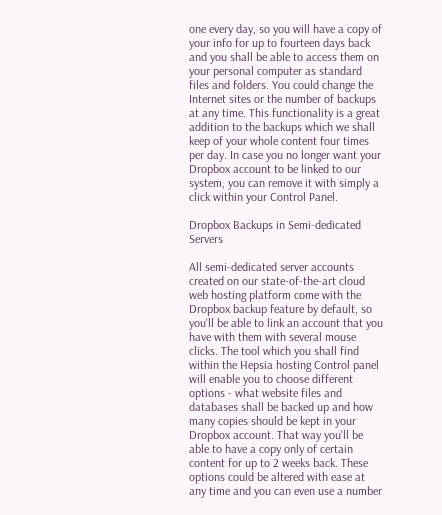one every day, so you will have a copy of your info for up to fourteen days back and you shall be able to access them on your personal computer as standard files and folders. You could change the Internet sites or the number of backups at any time. This functionality is a great addition to the backups which we shall keep of your whole content four times per day. In case you no longer want your Dropbox account to be linked to our system, you can remove it with simply a click within your Control Panel.

Dropbox Backups in Semi-dedicated Servers

All semi-dedicated server accounts created on our state-of-the-art cloud web hosting platform come with the Dropbox backup feature by default, so you'll be able to link an account that you have with them with several mouse clicks. The tool which you shall find within the Hepsia hosting Control panel will enable you to choose different options - what website files and databases shall be backed up and how many copies should be kept in your Dropbox account. That way you'll be able to have a copy only of certain content for up to 2 weeks back. These options could be altered with ease at any time and you can even use a number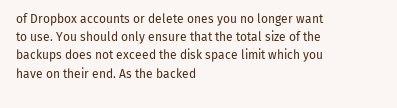of Dropbox accounts or delete ones you no longer want to use. You should only ensure that the total size of the backups does not exceed the disk space limit which you have on their end. As the backed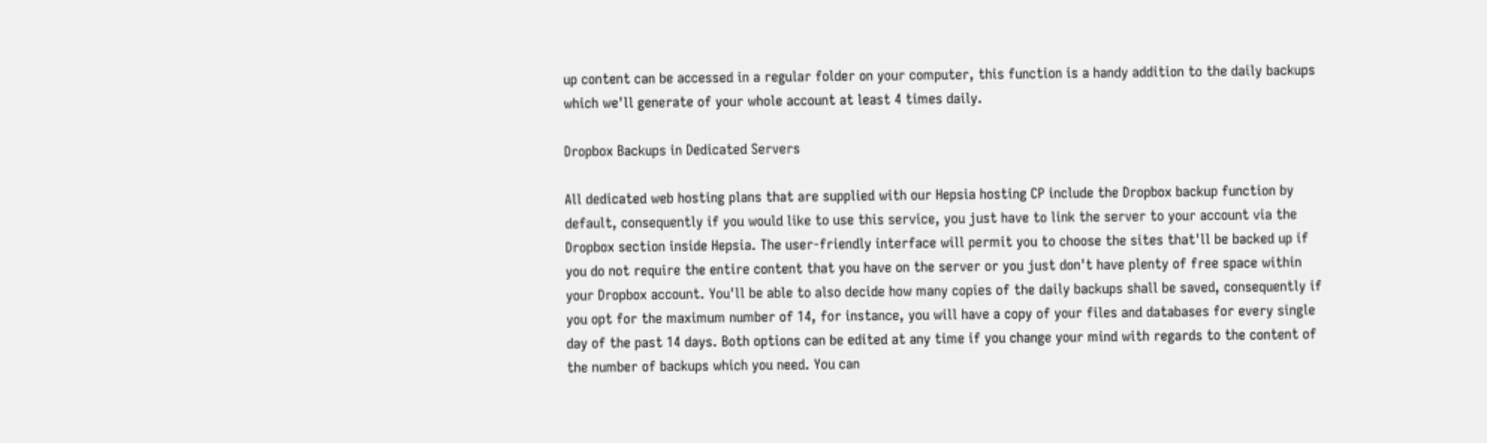up content can be accessed in a regular folder on your computer, this function is a handy addition to the daily backups which we'll generate of your whole account at least 4 times daily.

Dropbox Backups in Dedicated Servers

All dedicated web hosting plans that are supplied with our Hepsia hosting CP include the Dropbox backup function by default, consequently if you would like to use this service, you just have to link the server to your account via the Dropbox section inside Hepsia. The user-friendly interface will permit you to choose the sites that'll be backed up if you do not require the entire content that you have on the server or you just don't have plenty of free space within your Dropbox account. You'll be able to also decide how many copies of the daily backups shall be saved, consequently if you opt for the maximum number of 14, for instance, you will have a copy of your files and databases for every single day of the past 14 days. Both options can be edited at any time if you change your mind with regards to the content of the number of backups which you need. You can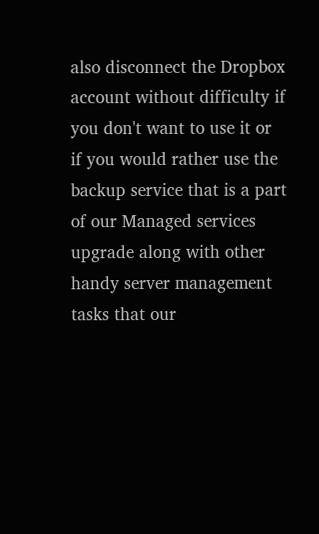also disconnect the Dropbox account without difficulty if you don't want to use it or if you would rather use the backup service that is a part of our Managed services upgrade along with other handy server management tasks that our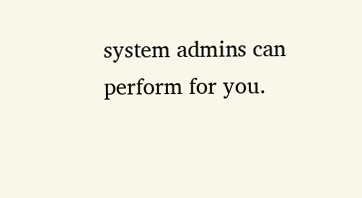system admins can perform for you.